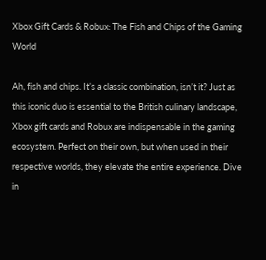Xbox Gift Cards & Robux: The Fish and Chips of the Gaming World

Ah, fish and chips. It’s a classic combination, isn’t it? Just as this iconic duo is essential to the British culinary landscape, Xbox gift cards and Robux are indispensable in the gaming ecosystem. Perfect on their own, but when used in their respective worlds, they elevate the entire experience. Dive in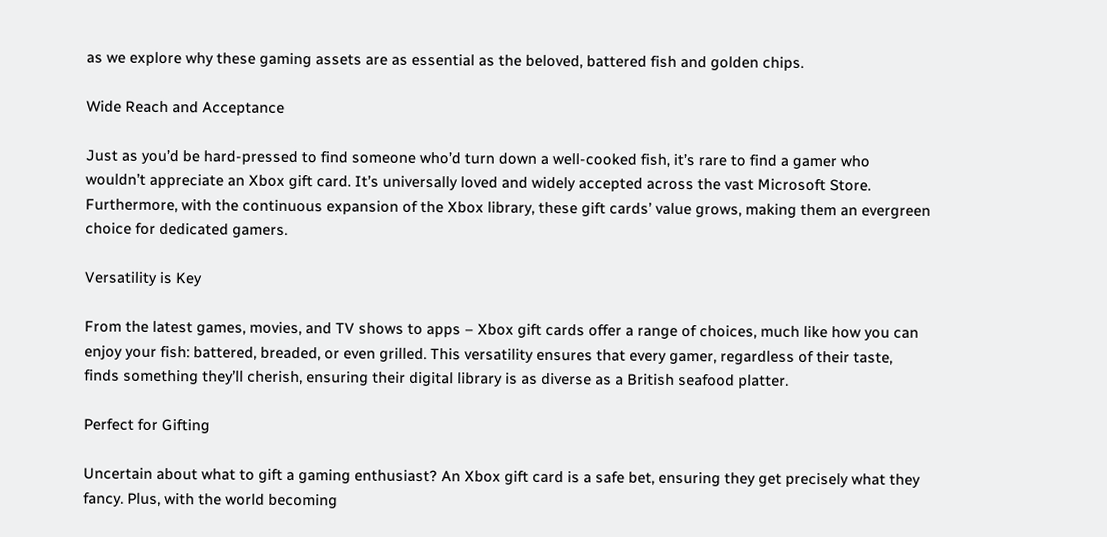as we explore why these gaming assets are as essential as the beloved, battered fish and golden chips.

Wide Reach and Acceptance

Just as you’d be hard-pressed to find someone who’d turn down a well-cooked fish, it’s rare to find a gamer who wouldn’t appreciate an Xbox gift card. It’s universally loved and widely accepted across the vast Microsoft Store. Furthermore, with the continuous expansion of the Xbox library, these gift cards’ value grows, making them an evergreen choice for dedicated gamers.

Versatility is Key

From the latest games, movies, and TV shows to apps – Xbox gift cards offer a range of choices, much like how you can enjoy your fish: battered, breaded, or even grilled. This versatility ensures that every gamer, regardless of their taste, finds something they’ll cherish, ensuring their digital library is as diverse as a British seafood platter.

Perfect for Gifting

Uncertain about what to gift a gaming enthusiast? An Xbox gift card is a safe bet, ensuring they get precisely what they fancy. Plus, with the world becoming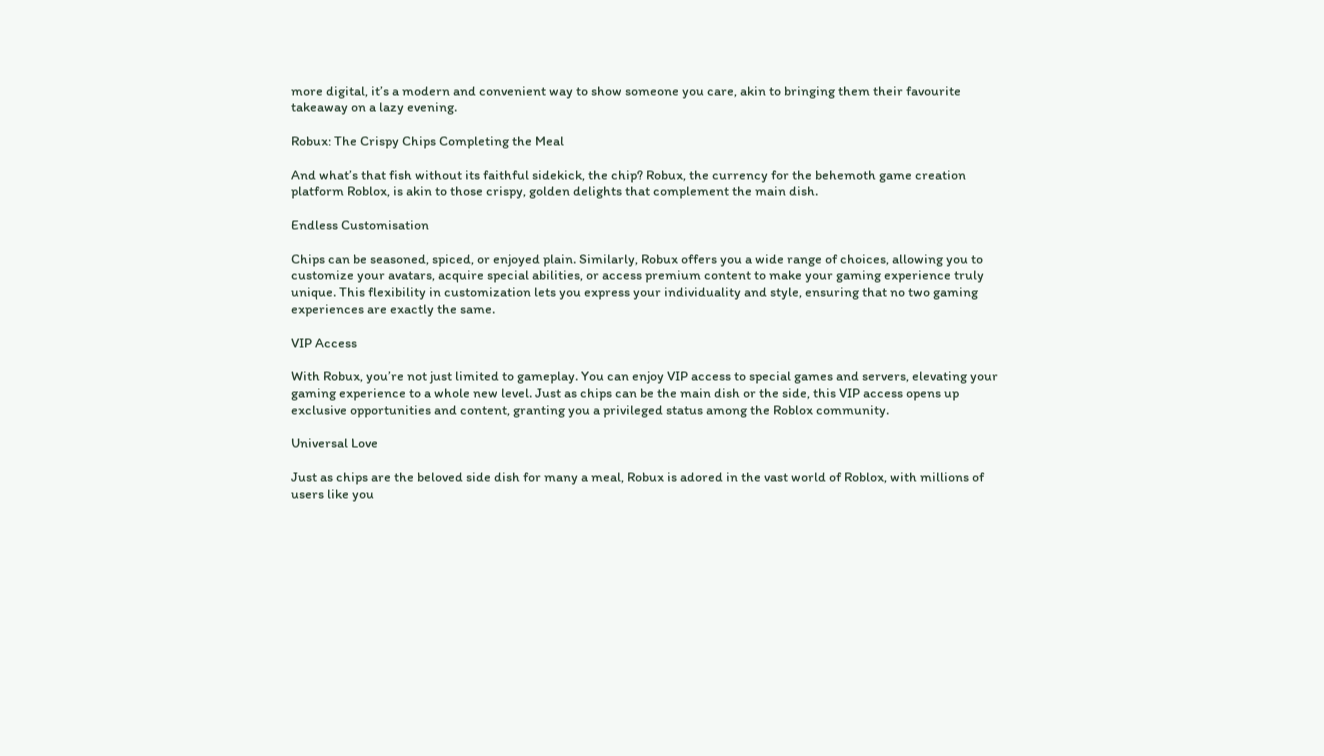more digital, it’s a modern and convenient way to show someone you care, akin to bringing them their favourite takeaway on a lazy evening.

Robux: The Crispy Chips Completing the Meal

And what’s that fish without its faithful sidekick, the chip? Robux, the currency for the behemoth game creation platform Roblox, is akin to those crispy, golden delights that complement the main dish.

Endless Customisation

Chips can be seasoned, spiced, or enjoyed plain. Similarly, Robux offers you a wide range of choices, allowing you to customize your avatars, acquire special abilities, or access premium content to make your gaming experience truly unique. This flexibility in customization lets you express your individuality and style, ensuring that no two gaming experiences are exactly the same.

VIP Access

With Robux, you’re not just limited to gameplay. You can enjoy VIP access to special games and servers, elevating your gaming experience to a whole new level. Just as chips can be the main dish or the side, this VIP access opens up exclusive opportunities and content, granting you a privileged status among the Roblox community.

Universal Love

Just as chips are the beloved side dish for many a meal, Robux is adored in the vast world of Roblox, with millions of users like you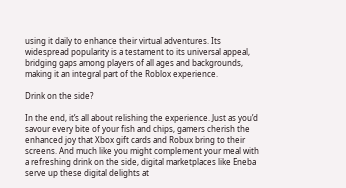using it daily to enhance their virtual adventures. Its widespread popularity is a testament to its universal appeal, bridging gaps among players of all ages and backgrounds, making it an integral part of the Roblox experience.

Drink on the side?

In the end, it’s all about relishing the experience. Just as you’d savour every bite of your fish and chips, gamers cherish the enhanced joy that Xbox gift cards and Robux bring to their screens. And much like you might complement your meal with a refreshing drink on the side, digital marketplaces like Eneba serve up these digital delights at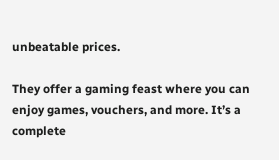unbeatable prices.

They offer a gaming feast where you can enjoy games, vouchers, and more. It’s a complete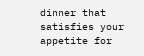dinner that satisfies your appetite for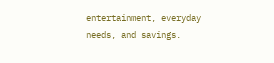entertainment, everyday needs, and savings.